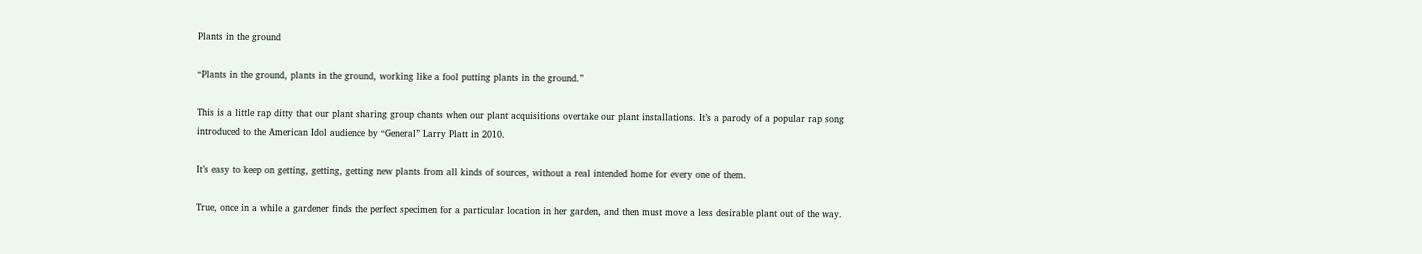Plants in the ground

“Plants in the ground, plants in the ground, working like a fool putting plants in the ground.”

This is a little rap ditty that our plant sharing group chants when our plant acquisitions overtake our plant installations. It’s a parody of a popular rap song introduced to the American Idol audience by “General” Larry Platt in 2010.

It’s easy to keep on getting, getting, getting new plants from all kinds of sources, without a real intended home for every one of them.

True, once in a while a gardener finds the perfect specimen for a particular location in her garden, and then must move a less desirable plant out of the way.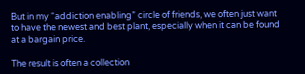But in my “addiction enabling” circle of friends, we often just want to have the newest and best plant, especially when it can be found at a bargain price.

The result is often a collection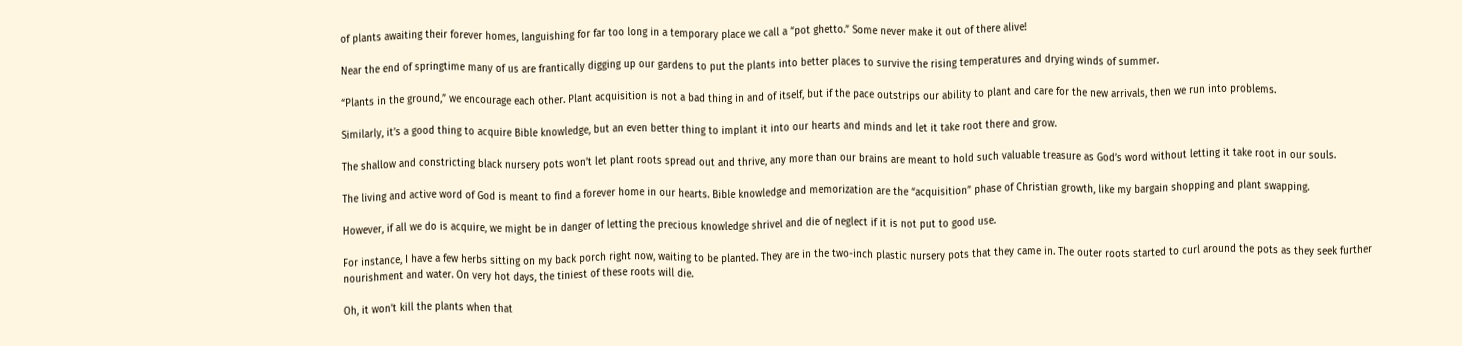of plants awaiting their forever homes, languishing for far too long in a temporary place we call a “pot ghetto.” Some never make it out of there alive!

Near the end of springtime many of us are frantically digging up our gardens to put the plants into better places to survive the rising temperatures and drying winds of summer.

“Plants in the ground,” we encourage each other. Plant acquisition is not a bad thing in and of itself, but if the pace outstrips our ability to plant and care for the new arrivals, then we run into problems.

Similarly, it’s a good thing to acquire Bible knowledge, but an even better thing to implant it into our hearts and minds and let it take root there and grow.

The shallow and constricting black nursery pots won’t let plant roots spread out and thrive, any more than our brains are meant to hold such valuable treasure as God’s word without letting it take root in our souls.

The living and active word of God is meant to find a forever home in our hearts. Bible knowledge and memorization are the “acquisition” phase of Christian growth, like my bargain shopping and plant swapping.

However, if all we do is acquire, we might be in danger of letting the precious knowledge shrivel and die of neglect if it is not put to good use.

For instance, I have a few herbs sitting on my back porch right now, waiting to be planted. They are in the two-inch plastic nursery pots that they came in. The outer roots started to curl around the pots as they seek further nourishment and water. On very hot days, the tiniest of these roots will die.

Oh, it won’t kill the plants when that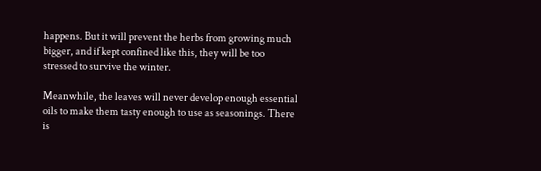happens. But it will prevent the herbs from growing much bigger, and if kept confined like this, they will be too stressed to survive the winter.

Meanwhile, the leaves will never develop enough essential oils to make them tasty enough to use as seasonings. There is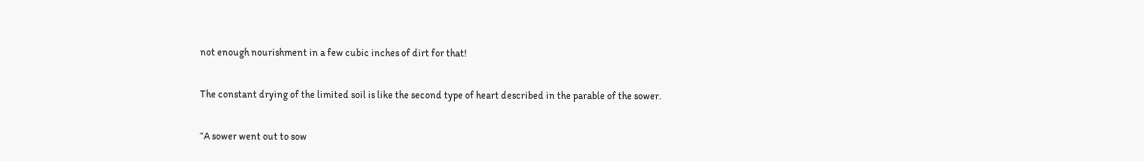not enough nourishment in a few cubic inches of dirt for that!

The constant drying of the limited soil is like the second type of heart described in the parable of the sower.

“A sower went out to sow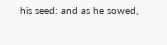his seed: and as he sowed,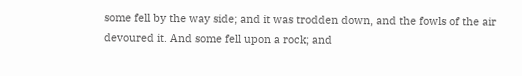some fell by the way side; and it was trodden down, and the fowls of the air devoured it. And some fell upon a rock; and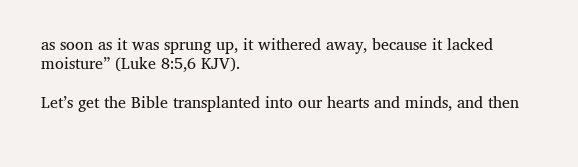as soon as it was sprung up, it withered away, because it lacked moisture” (Luke 8:5,6 KJV).

Let’s get the Bible transplanted into our hearts and minds, and then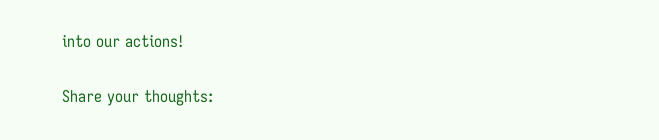into our actions!

Share your thoughts: